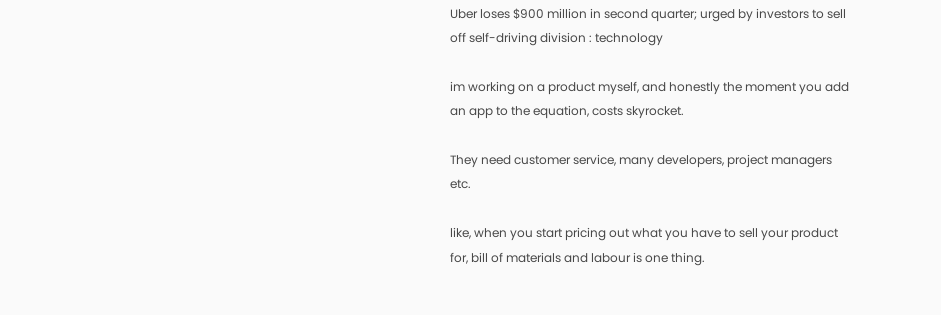Uber loses $900 million in second quarter; urged by investors to sell off self-driving division : technology

im working on a product myself, and honestly the moment you add an app to the equation, costs skyrocket.

They need customer service, many developers, project managers etc.

like, when you start pricing out what you have to sell your product for, bill of materials and labour is one thing.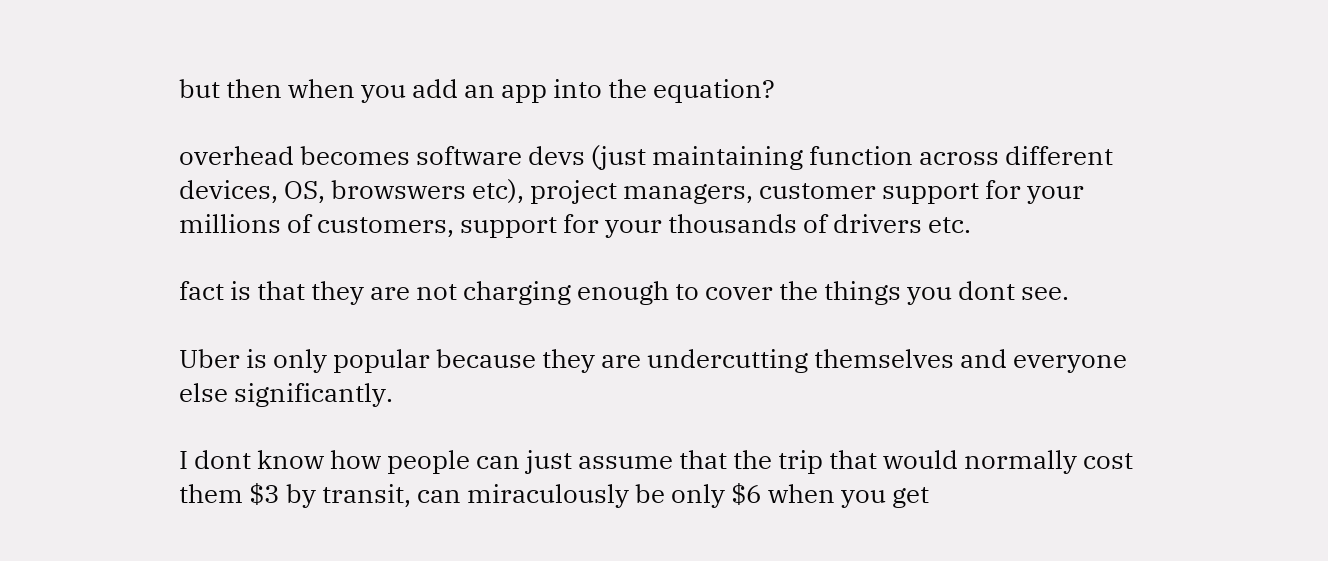but then when you add an app into the equation?

overhead becomes software devs (just maintaining function across different devices, OS, browswers etc), project managers, customer support for your millions of customers, support for your thousands of drivers etc.

fact is that they are not charging enough to cover the things you dont see.

Uber is only popular because they are undercutting themselves and everyone else significantly.

I dont know how people can just assume that the trip that would normally cost them $3 by transit, can miraculously be only $6 when you get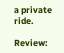a private ride.

Review: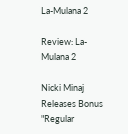La-Mulana 2

Review: La-Mulana 2

Nicki Minaj Releases Bonus "Regular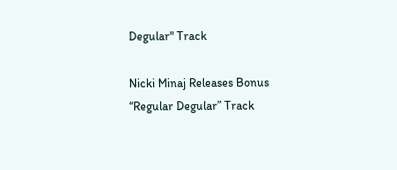Degular" Track

Nicki Minaj Releases Bonus “Regular Degular” Track